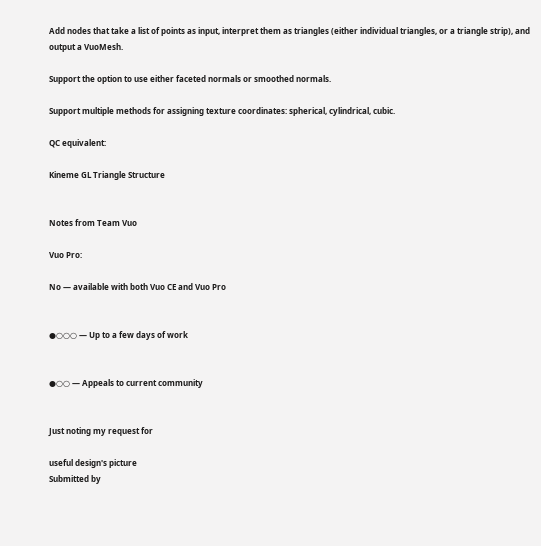Add nodes that take a list of points as input, interpret them as triangles (either individual triangles, or a triangle strip), and output a VuoMesh.

Support the option to use either faceted normals or smoothed normals.

Support multiple methods for assigning texture coordinates: spherical, cylindrical, cubic.

QC equivalent:

Kineme GL Triangle Structure


Notes from Team Vuo

Vuo Pro:

No — available with both Vuo CE and Vuo Pro


●○○○ — Up to a few days of work


●○○ — Appeals to current community


Just noting my request for

useful design's picture
Submitted by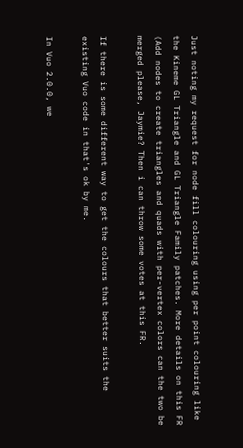Just noting my request for node fill colouring using per point colouring like the Kineme GL Triangle and GL Triangle Family patches. More details on this FR (Add nodes to create triangles and quads with per-vertex colors can the two be merged please, Jaymie? Then i can throw some votes at this FR.

If there is some different way to get the colours that better suits the existing Vuo code in that's ok by me.

In Vuo 2.0.0, we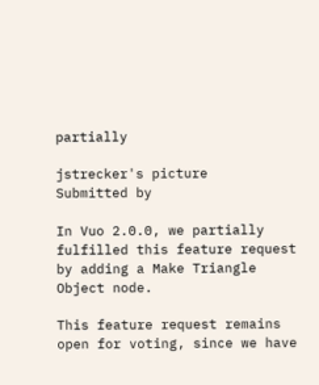partially

jstrecker's picture
Submitted by

In Vuo 2.0.0, we partially fulfilled this feature request by adding a Make Triangle Object node.

This feature request remains open for voting, since we have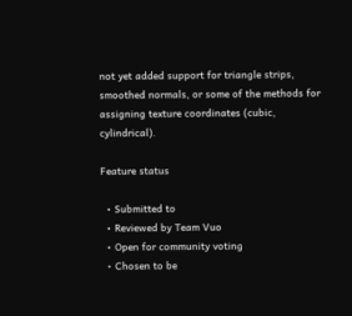not yet added support for triangle strips, smoothed normals, or some of the methods for assigning texture coordinates (cubic, cylindrical).

Feature status

  • Submitted to
  • Reviewed by Team Vuo
  • Open for community voting
  • Chosen to be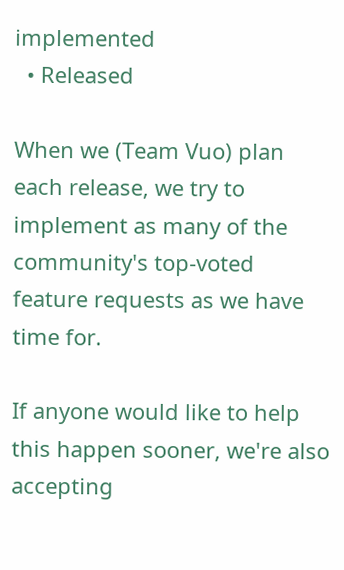implemented
  • Released

When we (Team Vuo) plan each release, we try to implement as many of the community's top-voted feature requests as we have time for.

If anyone would like to help this happen sooner, we're also accepting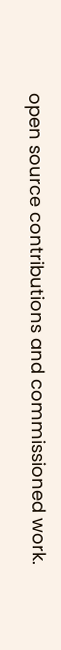open source contributions and commissioned work.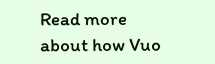Read more about how Vuo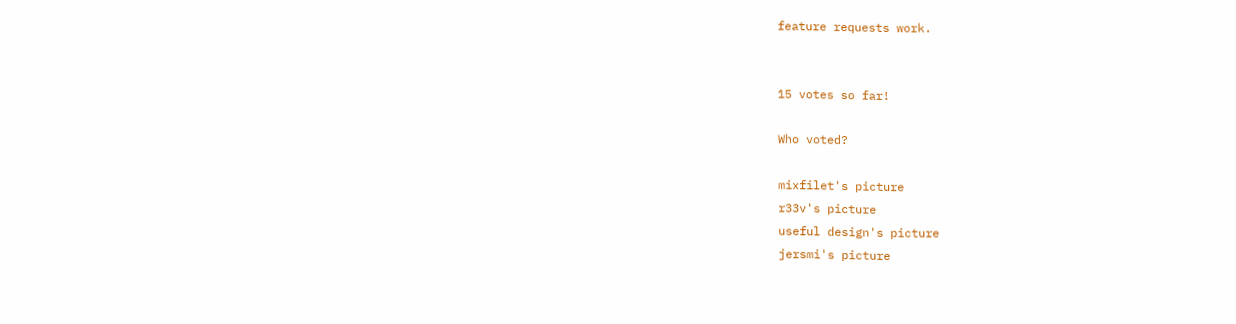feature requests work.


15 votes so far!

Who voted?

mixfilet's picture
r33v's picture
useful design's picture
jersmi's picture